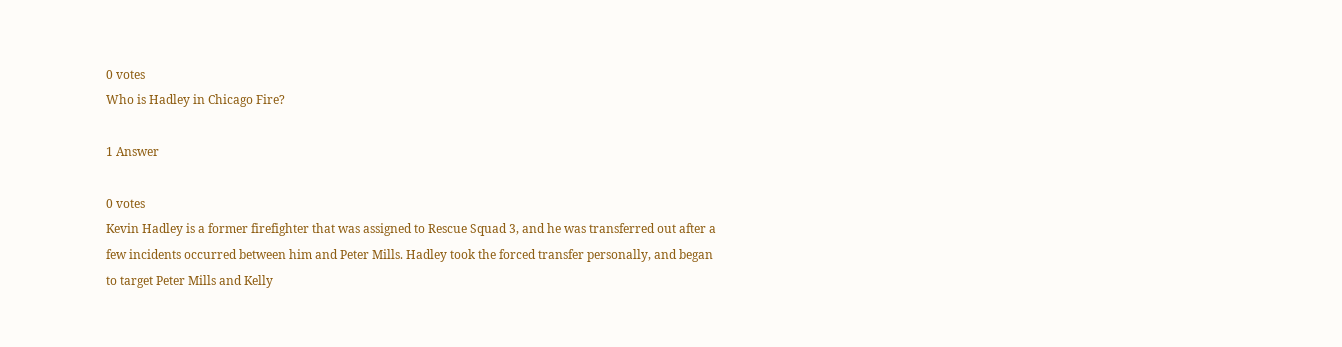0 votes
Who is Hadley in Chicago Fire?

1 Answer

0 votes
Kevin Hadley is a former firefighter that was assigned to Rescue Squad 3, and he was transferred out after a few incidents occurred between him and Peter Mills. Hadley took the forced transfer personally, and began to target Peter Mills and Kelly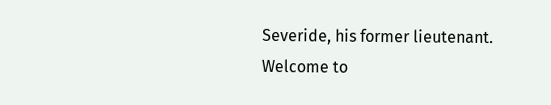Severide, his former lieutenant.
Welcome to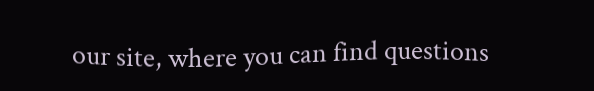our site, where you can find questions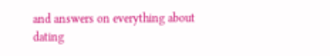and answers on everything about dating